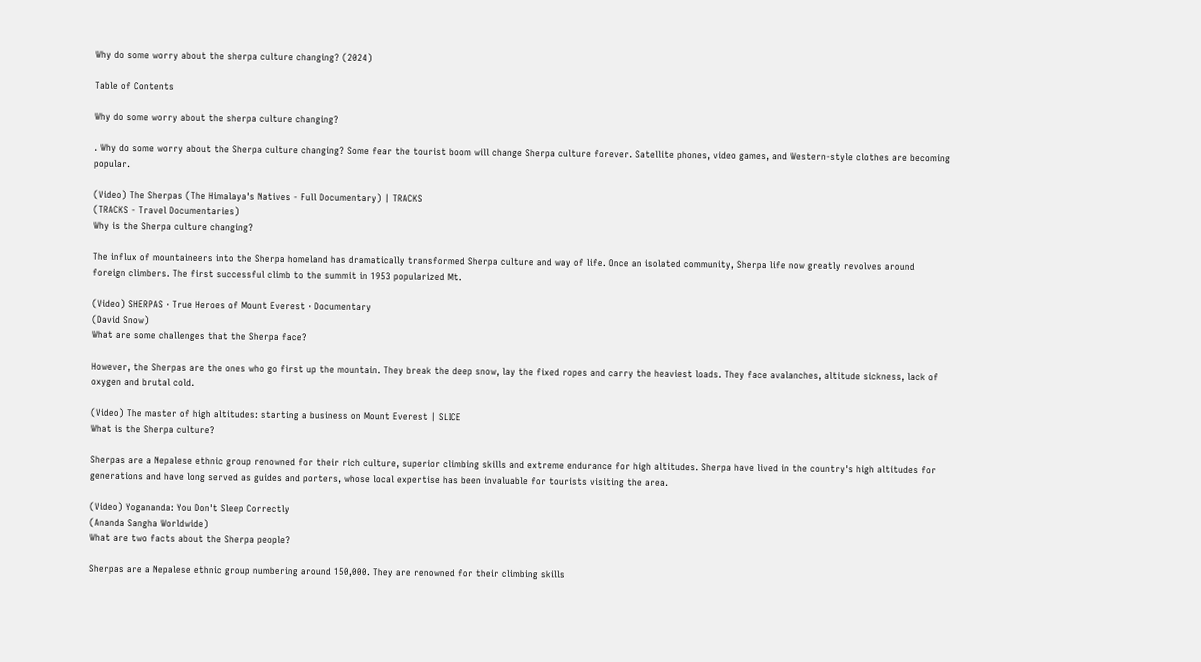Why do some worry about the sherpa culture changing? (2024)

Table of Contents

Why do some worry about the sherpa culture changing?

. Why do some worry about the Sherpa culture changing? Some fear the tourist boom will change Sherpa culture forever. Satellite phones, video games, and Western-style clothes are becoming popular.

(Video) The Sherpas (The Himalaya's Natives - Full Documentary) | TRACKS
(TRACKS - Travel Documentaries)
Why is the Sherpa culture changing?

The influx of mountaineers into the Sherpa homeland has dramatically transformed Sherpa culture and way of life. Once an isolated community, Sherpa life now greatly revolves around foreign climbers. The first successful climb to the summit in 1953 popularized Mt.

(Video) SHERPAS · True Heroes of Mount Everest · Documentary
(David Snow)
What are some challenges that the Sherpa face?

However, the Sherpas are the ones who go first up the mountain. They break the deep snow, lay the fixed ropes and carry the heaviest loads. They face avalanches, altitude sickness, lack of oxygen and brutal cold.

(Video) The master of high altitudes: starting a business on Mount Everest | SLICE
What is the Sherpa culture?

Sherpas are a Nepalese ethnic group renowned for their rich culture, superior climbing skills and extreme endurance for high altitudes. Sherpa have lived in the country's high altitudes for generations and have long served as guides and porters, whose local expertise has been invaluable for tourists visiting the area.

(Video) Yogananda: You Don't Sleep Correctly
(Ananda Sangha Worldwide)
What are two facts about the Sherpa people?

Sherpas are a Nepalese ethnic group numbering around 150,000. They are renowned for their climbing skills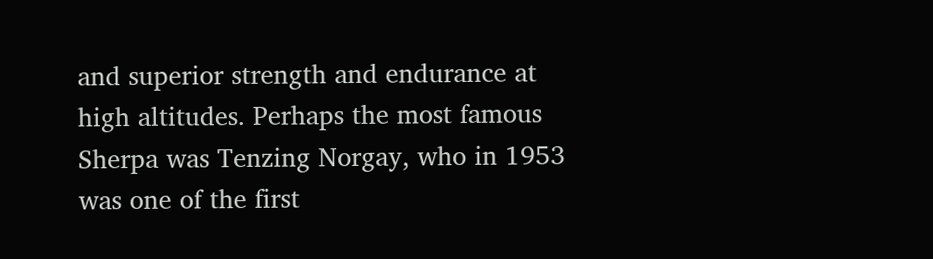and superior strength and endurance at high altitudes. Perhaps the most famous Sherpa was Tenzing Norgay, who in 1953 was one of the first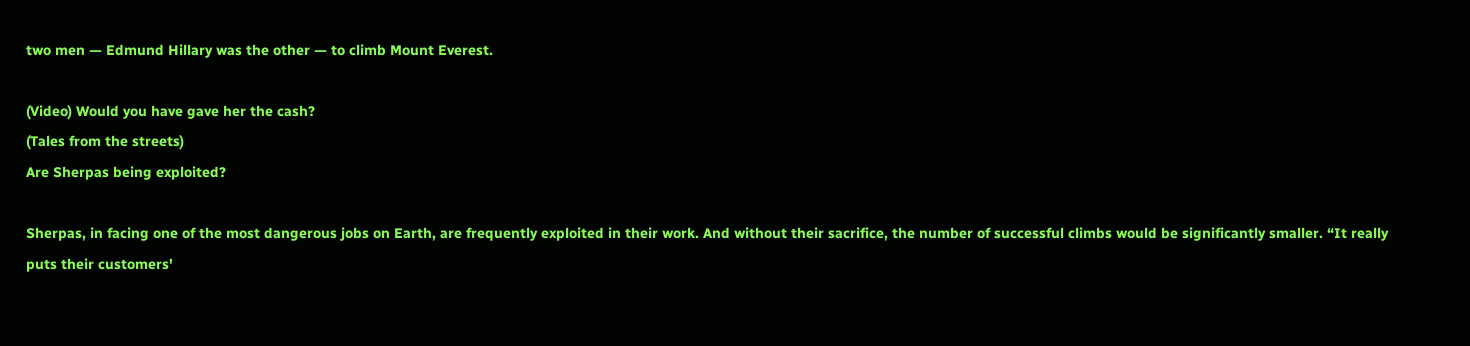two men — Edmund Hillary was the other — to climb Mount Everest.

(Video) Would you have gave her the cash?
(Tales from the streets)
Are Sherpas being exploited?

Sherpas, in facing one of the most dangerous jobs on Earth, are frequently exploited in their work. And without their sacrifice, the number of successful climbs would be significantly smaller. “It really puts their customers'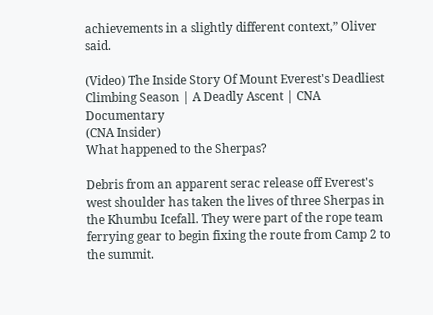achievements in a slightly different context,” Oliver said.

(Video) The Inside Story Of Mount Everest's Deadliest Climbing Season | A Deadly Ascent | CNA Documentary
(CNA Insider)
What happened to the Sherpas?

Debris from an apparent serac release off Everest's west shoulder has taken the lives of three Sherpas in the Khumbu Icefall. They were part of the rope team ferrying gear to begin fixing the route from Camp 2 to the summit.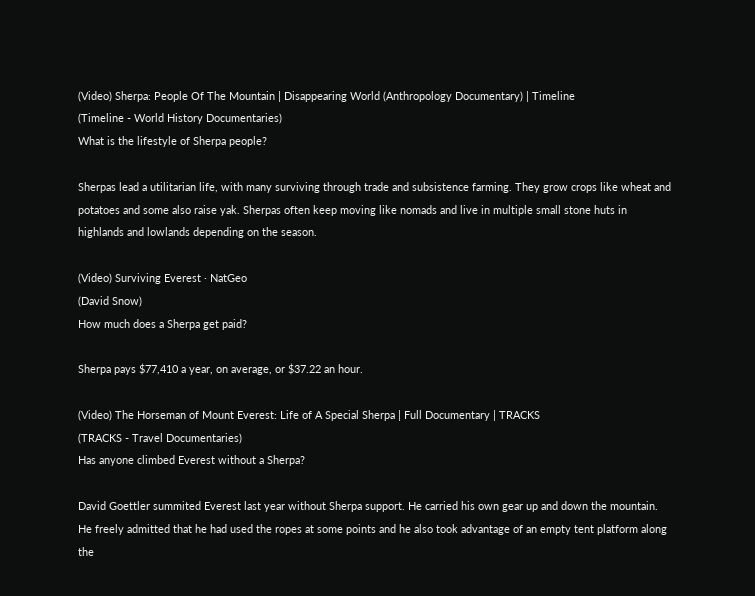(Video) Sherpa: People Of The Mountain | Disappearing World (Anthropology Documentary) | Timeline
(Timeline - World History Documentaries)
What is the lifestyle of Sherpa people?

Sherpas lead a utilitarian life, with many surviving through trade and subsistence farming. They grow crops like wheat and potatoes and some also raise yak. Sherpas often keep moving like nomads and live in multiple small stone huts in highlands and lowlands depending on the season.

(Video) Surviving Everest · NatGeo
(David Snow)
How much does a Sherpa get paid?

Sherpa pays $77,410 a year, on average, or $37.22 an hour.

(Video) The Horseman of Mount Everest: Life of A Special Sherpa | Full Documentary | TRACKS
(TRACKS - Travel Documentaries)
Has anyone climbed Everest without a Sherpa?

David Goettler summited Everest last year without Sherpa support. He carried his own gear up and down the mountain. He freely admitted that he had used the ropes at some points and he also took advantage of an empty tent platform along the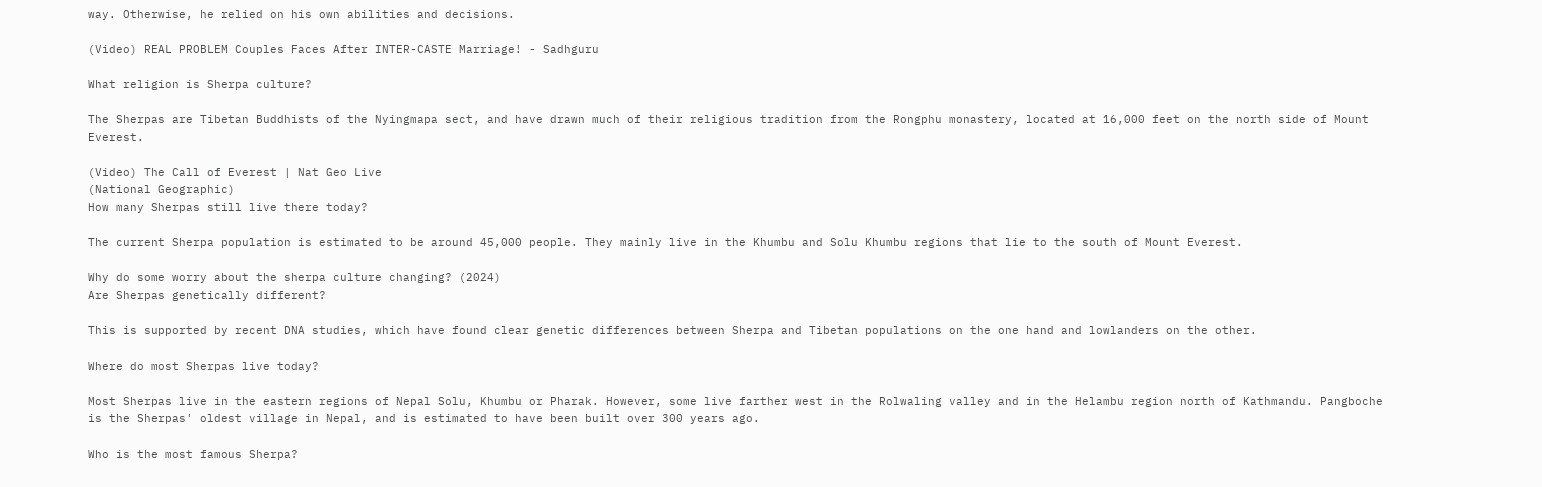way. Otherwise, he relied on his own abilities and decisions.

(Video) REAL PROBLEM Couples Faces After INTER-CASTE Marriage! - Sadhguru

What religion is Sherpa culture?

The Sherpas are Tibetan Buddhists of the Nyingmapa sect, and have drawn much of their religious tradition from the Rongphu monastery, located at 16,000 feet on the north side of Mount Everest.

(Video) The Call of Everest | Nat Geo Live
(National Geographic)
How many Sherpas still live there today?

The current Sherpa population is estimated to be around 45,000 people. They mainly live in the Khumbu and Solu Khumbu regions that lie to the south of Mount Everest.

Why do some worry about the sherpa culture changing? (2024)
Are Sherpas genetically different?

This is supported by recent DNA studies, which have found clear genetic differences between Sherpa and Tibetan populations on the one hand and lowlanders on the other.

Where do most Sherpas live today?

Most Sherpas live in the eastern regions of Nepal Solu, Khumbu or Pharak. However, some live farther west in the Rolwaling valley and in the Helambu region north of Kathmandu. Pangboche is the Sherpas' oldest village in Nepal, and is estimated to have been built over 300 years ago.

Who is the most famous Sherpa?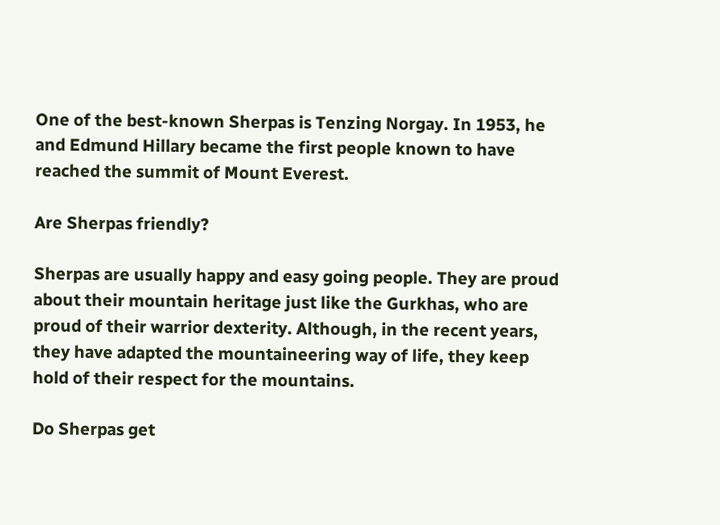One of the best-known Sherpas is Tenzing Norgay. In 1953, he and Edmund Hillary became the first people known to have reached the summit of Mount Everest.

Are Sherpas friendly?

Sherpas are usually happy and easy going people. They are proud about their mountain heritage just like the Gurkhas, who are proud of their warrior dexterity. Although, in the recent years, they have adapted the mountaineering way of life, they keep hold of their respect for the mountains.

Do Sherpas get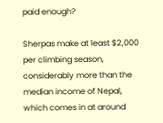paid enough?

Sherpas make at least $2,000 per climbing season, considerably more than the median income of Nepal, which comes in at around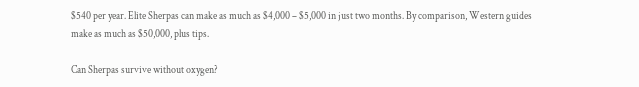$540 per year. Elite Sherpas can make as much as $4,000 – $5,000 in just two months. By comparison, Western guides make as much as $50,000, plus tips.

Can Sherpas survive without oxygen?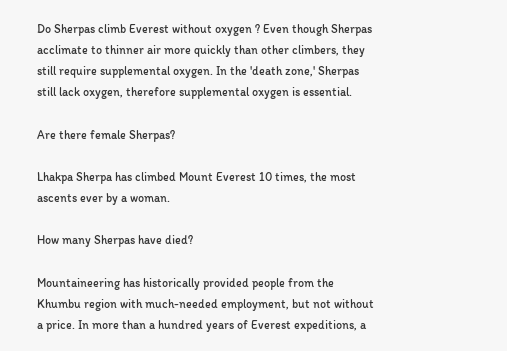Do Sherpas climb Everest without oxygen ? Even though Sherpas acclimate to thinner air more quickly than other climbers, they still require supplemental oxygen. In the 'death zone,' Sherpas still lack oxygen, therefore supplemental oxygen is essential.

Are there female Sherpas?

Lhakpa Sherpa has climbed Mount Everest 10 times, the most ascents ever by a woman.

How many Sherpas have died?

Mountaineering has historically provided people from the Khumbu region with much-needed employment, but not without a price. In more than a hundred years of Everest expeditions, a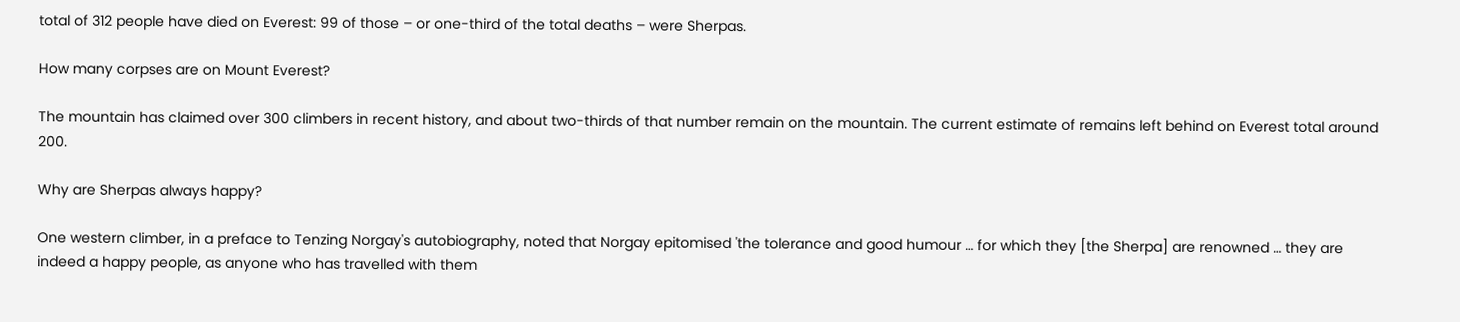total of 312 people have died on Everest: 99 of those – or one-third of the total deaths – were Sherpas.

How many corpses are on Mount Everest?

The mountain has claimed over 300 climbers in recent history, and about two-thirds of that number remain on the mountain. The current estimate of remains left behind on Everest total around 200.

Why are Sherpas always happy?

One western climber, in a preface to Tenzing Norgay's autobiography, noted that Norgay epitomised 'the tolerance and good humour … for which they [the Sherpa] are renowned … they are indeed a happy people, as anyone who has travelled with them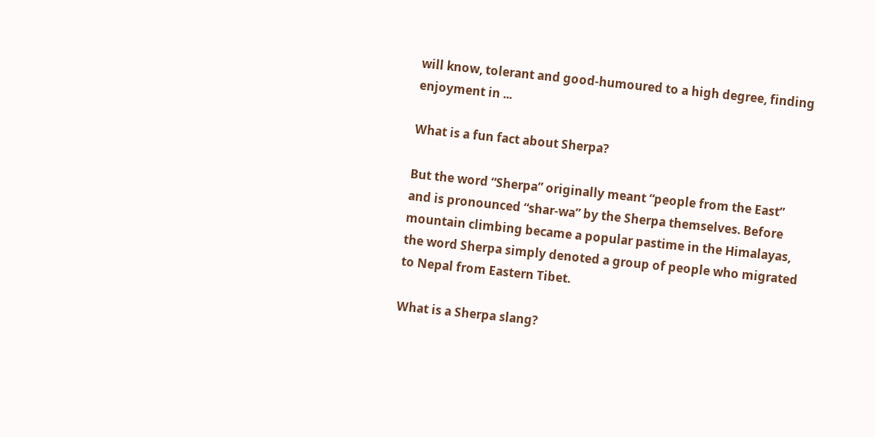will know, tolerant and good-humoured to a high degree, finding enjoyment in ...

What is a fun fact about Sherpa?

But the word “Sherpa” originally meant “people from the East” and is pronounced “shar-wa” by the Sherpa themselves. Before mountain climbing became a popular pastime in the Himalayas, the word Sherpa simply denoted a group of people who migrated to Nepal from Eastern Tibet.

What is a Sherpa slang?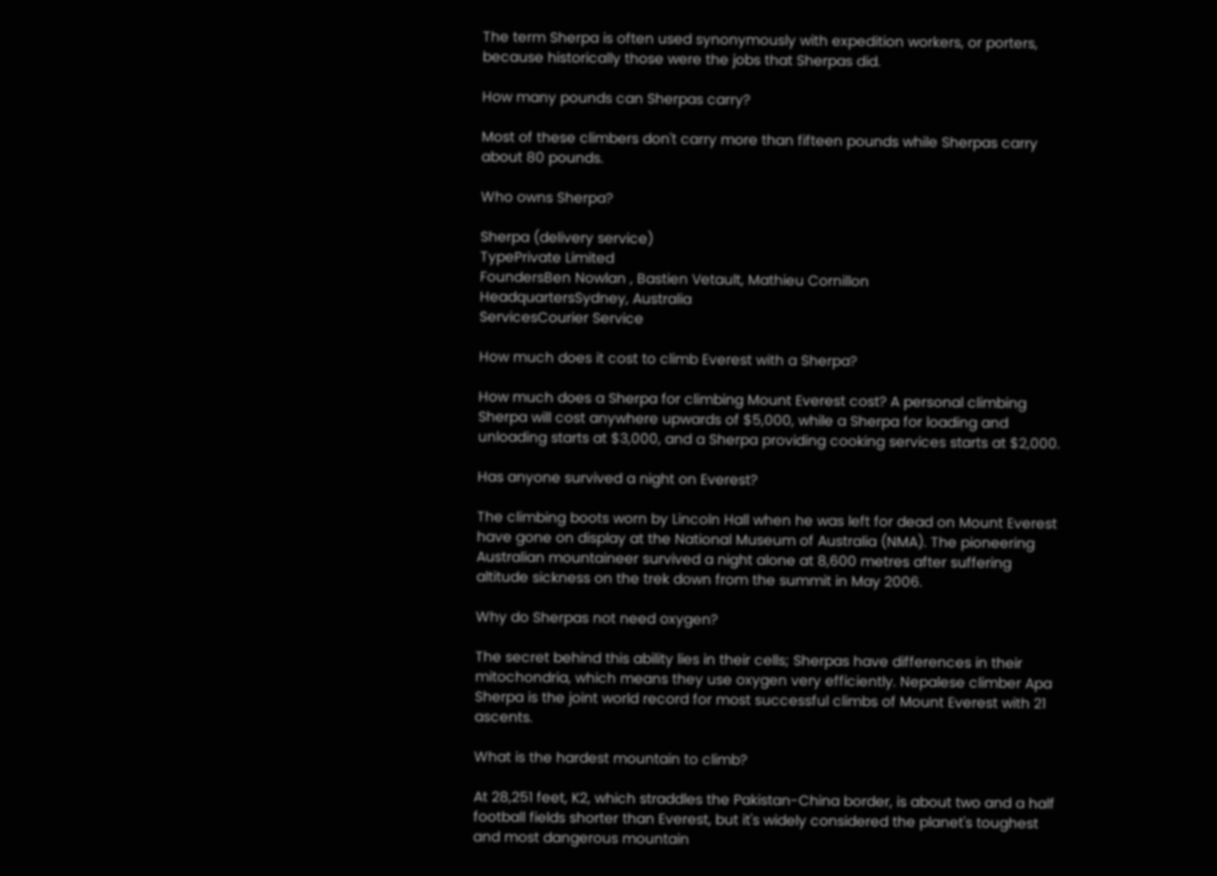The term Sherpa is often used synonymously with expedition workers, or porters, because historically those were the jobs that Sherpas did.

How many pounds can Sherpas carry?

Most of these climbers don't carry more than fifteen pounds while Sherpas carry about 80 pounds.

Who owns Sherpa?

Sherpa (delivery service)
TypePrivate Limited
FoundersBen Nowlan , Bastien Vetault, Mathieu Cornillon
HeadquartersSydney, Australia
ServicesCourier Service

How much does it cost to climb Everest with a Sherpa?

How much does a Sherpa for climbing Mount Everest cost? A personal climbing Sherpa will cost anywhere upwards of $5,000, while a Sherpa for loading and unloading starts at $3,000, and a Sherpa providing cooking services starts at $2,000.

Has anyone survived a night on Everest?

The climbing boots worn by Lincoln Hall when he was left for dead on Mount Everest have gone on display at the National Museum of Australia (NMA). The pioneering Australian mountaineer survived a night alone at 8,600 metres after suffering altitude sickness on the trek down from the summit in May 2006.

Why do Sherpas not need oxygen?

The secret behind this ability lies in their cells; Sherpas have differences in their mitochondria, which means they use oxygen very efficiently. Nepalese climber Apa Sherpa is the joint world record for most successful climbs of Mount Everest with 21 ascents.

What is the hardest mountain to climb?

At 28,251 feet, K2, which straddles the Pakistan-China border, is about two and a half football fields shorter than Everest, but it's widely considered the planet's toughest and most dangerous mountain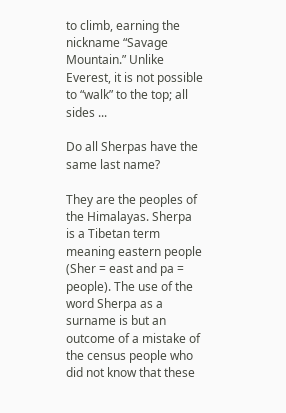to climb, earning the nickname “Savage Mountain.” Unlike Everest, it is not possible to “walk” to the top; all sides ...

Do all Sherpas have the same last name?

They are the peoples of the Himalayas. Sherpa is a Tibetan term meaning eastern people (Sher = east and pa = people). The use of the word Sherpa as a surname is but an outcome of a mistake of the census people who did not know that these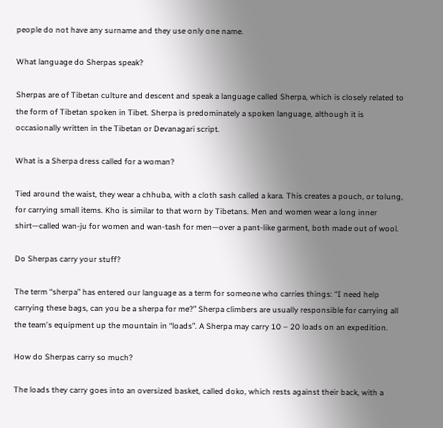people do not have any surname and they use only one name.

What language do Sherpas speak?

Sherpas are of Tibetan culture and descent and speak a language called Sherpa, which is closely related to the form of Tibetan spoken in Tibet. Sherpa is predominately a spoken language, although it is occasionally written in the Tibetan or Devanagari script.

What is a Sherpa dress called for a woman?

Tied around the waist, they wear a chhuba, with a cloth sash called a kara. This creates a pouch, or tolung, for carrying small items. Kho is similar to that worn by Tibetans. Men and women wear a long inner shirt—called wan-ju for women and wan-tash for men—over a pant-like garment, both made out of wool.

Do Sherpas carry your stuff?

The term “sherpa” has entered our language as a term for someone who carries things: “I need help carrying these bags, can you be a sherpa for me?” Sherpa climbers are usually responsible for carrying all the team's equipment up the mountain in “loads”. A Sherpa may carry 10 – 20 loads on an expedition.

How do Sherpas carry so much?

The loads they carry goes into an oversized basket, called doko, which rests against their back, with a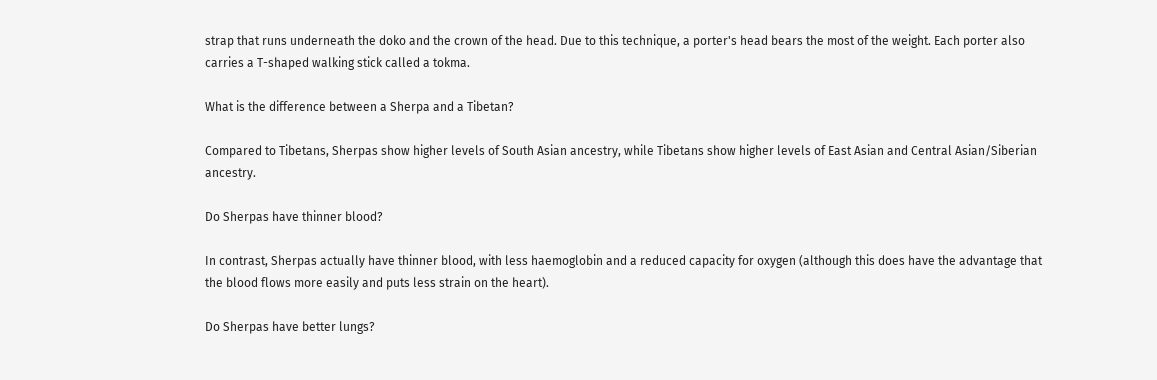strap that runs underneath the doko and the crown of the head. Due to this technique, a porter's head bears the most of the weight. Each porter also carries a T-shaped walking stick called a tokma.

What is the difference between a Sherpa and a Tibetan?

Compared to Tibetans, Sherpas show higher levels of South Asian ancestry, while Tibetans show higher levels of East Asian and Central Asian/Siberian ancestry.

Do Sherpas have thinner blood?

In contrast, Sherpas actually have thinner blood, with less haemoglobin and a reduced capacity for oxygen (although this does have the advantage that the blood flows more easily and puts less strain on the heart).

Do Sherpas have better lungs?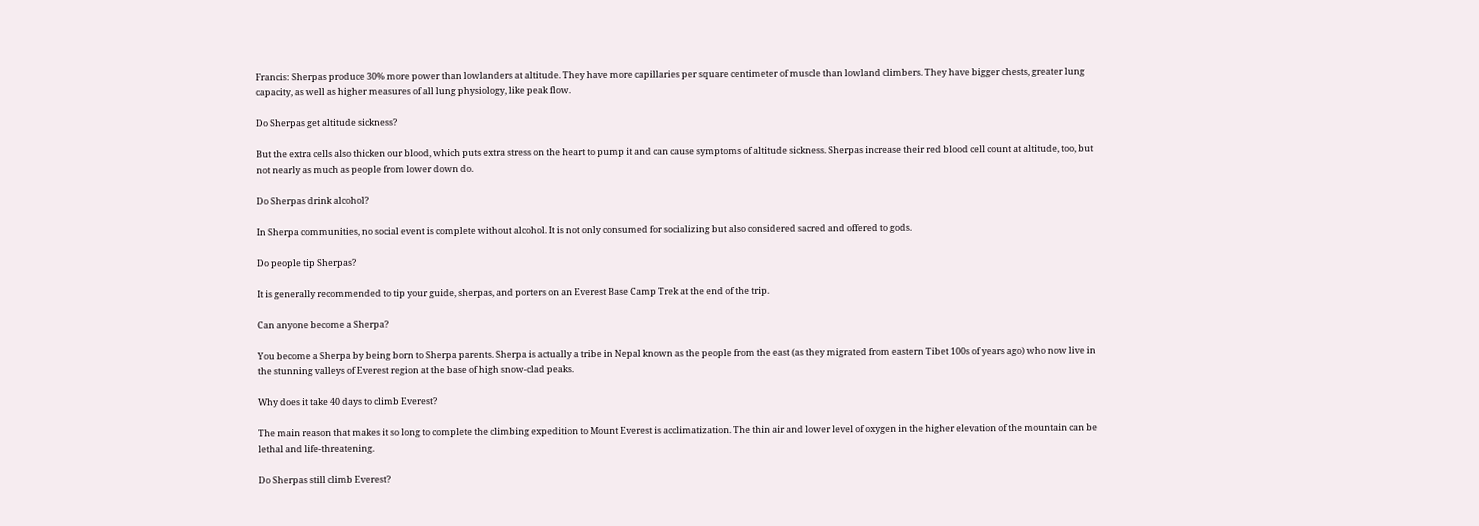Francis: Sherpas produce 30% more power than lowlanders at altitude. They have more capillaries per square centimeter of muscle than lowland climbers. They have bigger chests, greater lung capacity, as well as higher measures of all lung physiology, like peak flow.

Do Sherpas get altitude sickness?

But the extra cells also thicken our blood, which puts extra stress on the heart to pump it and can cause symptoms of altitude sickness. Sherpas increase their red blood cell count at altitude, too, but not nearly as much as people from lower down do.

Do Sherpas drink alcohol?

In Sherpa communities, no social event is complete without alcohol. It is not only consumed for socializing but also considered sacred and offered to gods.

Do people tip Sherpas?

It is generally recommended to tip your guide, sherpas, and porters on an Everest Base Camp Trek at the end of the trip.

Can anyone become a Sherpa?

You become a Sherpa by being born to Sherpa parents. Sherpa is actually a tribe in Nepal known as the people from the east (as they migrated from eastern Tibet 100s of years ago) who now live in the stunning valleys of Everest region at the base of high snow-clad peaks.

Why does it take 40 days to climb Everest?

The main reason that makes it so long to complete the climbing expedition to Mount Everest is acclimatization. The thin air and lower level of oxygen in the higher elevation of the mountain can be lethal and life-threatening.

Do Sherpas still climb Everest?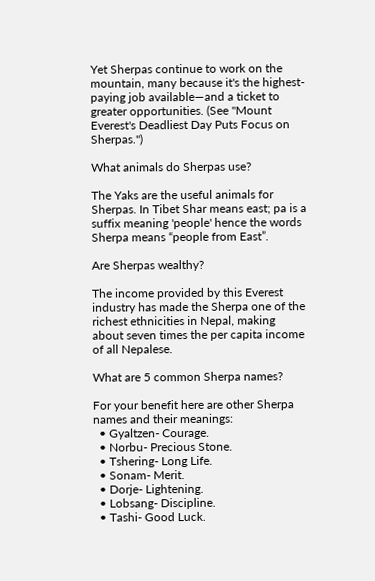Yet Sherpas continue to work on the mountain, many because it's the highest-paying job available—and a ticket to greater opportunities. (See "Mount Everest's Deadliest Day Puts Focus on Sherpas.")

What animals do Sherpas use?

The Yaks are the useful animals for Sherpas. In Tibet Shar means east; pa is a suffix meaning 'people' hence the words Sherpa means “people from East”.

Are Sherpas wealthy?

The income provided by this Everest industry has made the Sherpa one of the richest ethnicities in Nepal, making about seven times the per capita income of all Nepalese.

What are 5 common Sherpa names?

For your benefit here are other Sherpa names and their meanings:
  • Gyaltzen- Courage.
  • Norbu- Precious Stone.
  • Tshering- Long Life.
  • Sonam- Merit.
  • Dorje- Lightening.
  • Lobsang- Discipline.
  • Tashi- Good Luck.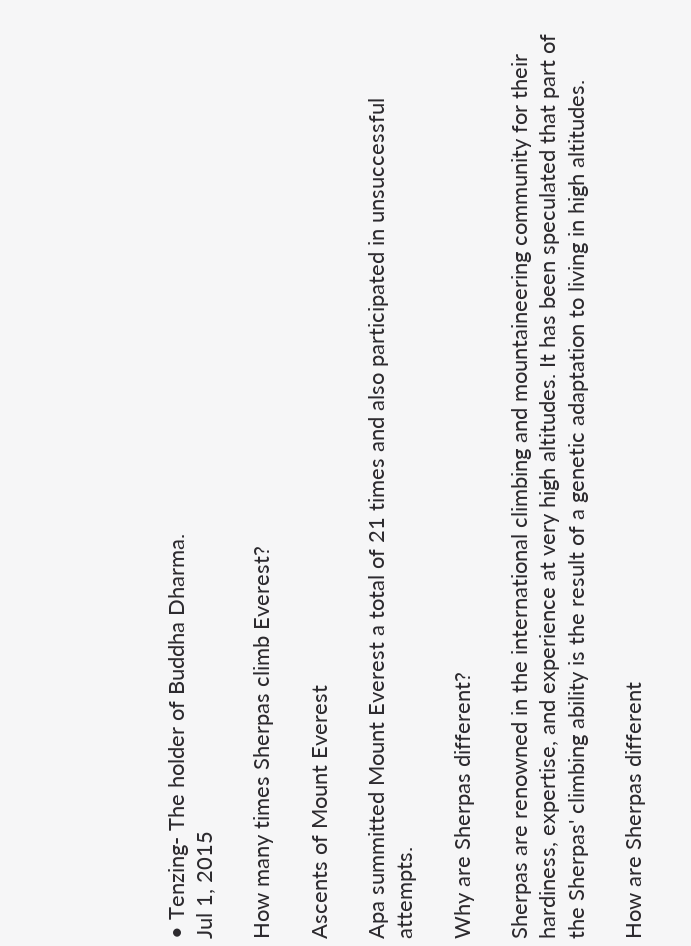• Tenzing- The holder of Buddha Dharma.
Jul 1, 2015

How many times Sherpas climb Everest?

Ascents of Mount Everest

Apa summitted Mount Everest a total of 21 times and also participated in unsuccessful attempts.

Why are Sherpas different?

Sherpas are renowned in the international climbing and mountaineering community for their hardiness, expertise, and experience at very high altitudes. It has been speculated that part of the Sherpas' climbing ability is the result of a genetic adaptation to living in high altitudes.

How are Sherpas different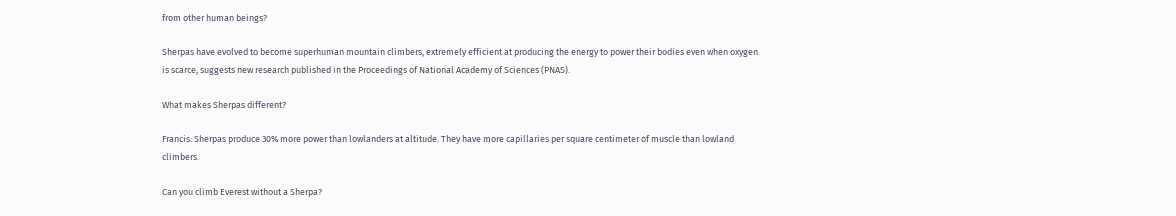from other human beings?

Sherpas have evolved to become superhuman mountain climbers, extremely efficient at producing the energy to power their bodies even when oxygen is scarce, suggests new research published in the Proceedings of National Academy of Sciences (PNAS).

What makes Sherpas different?

Francis: Sherpas produce 30% more power than lowlanders at altitude. They have more capillaries per square centimeter of muscle than lowland climbers.

Can you climb Everest without a Sherpa?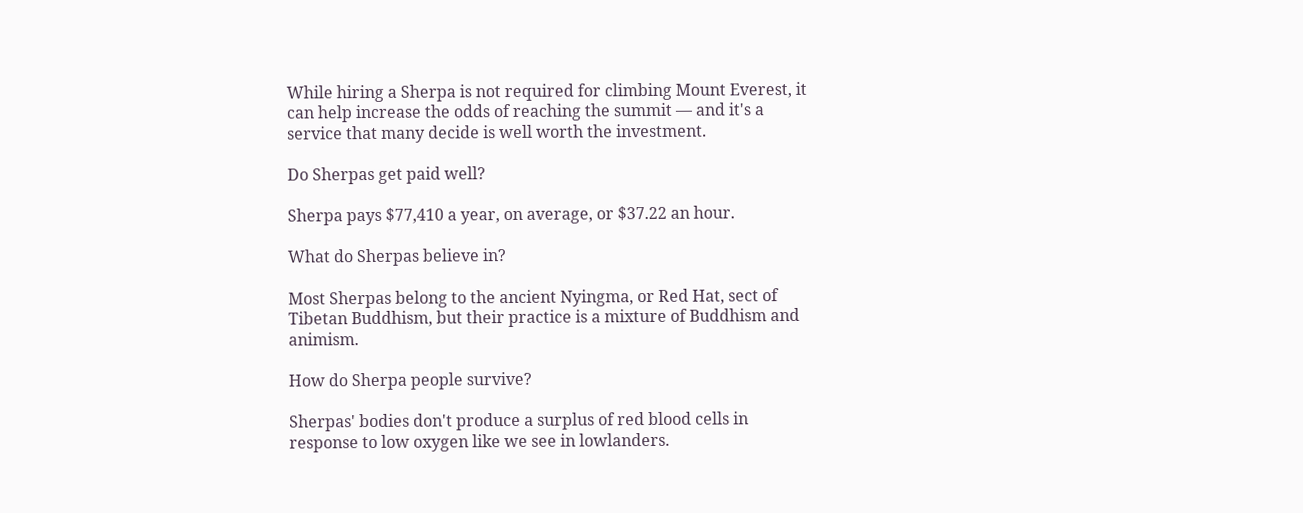While hiring a Sherpa is not required for climbing Mount Everest, it can help increase the odds of reaching the summit — and it's a service that many decide is well worth the investment.

Do Sherpas get paid well?

Sherpa pays $77,410 a year, on average, or $37.22 an hour.

What do Sherpas believe in?

Most Sherpas belong to the ancient Nyingma, or Red Hat, sect of Tibetan Buddhism, but their practice is a mixture of Buddhism and animism.

How do Sherpa people survive?

Sherpas' bodies don't produce a surplus of red blood cells in response to low oxygen like we see in lowlanders.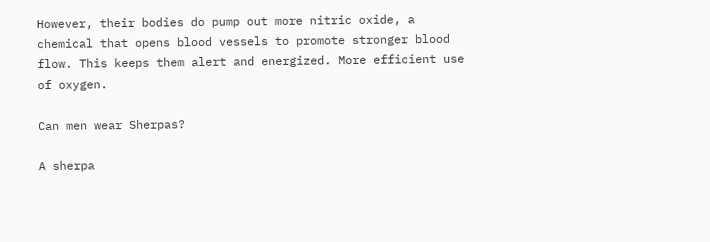However, their bodies do pump out more nitric oxide, a chemical that opens blood vessels to promote stronger blood flow. This keeps them alert and energized. More efficient use of oxygen.

Can men wear Sherpas?

A sherpa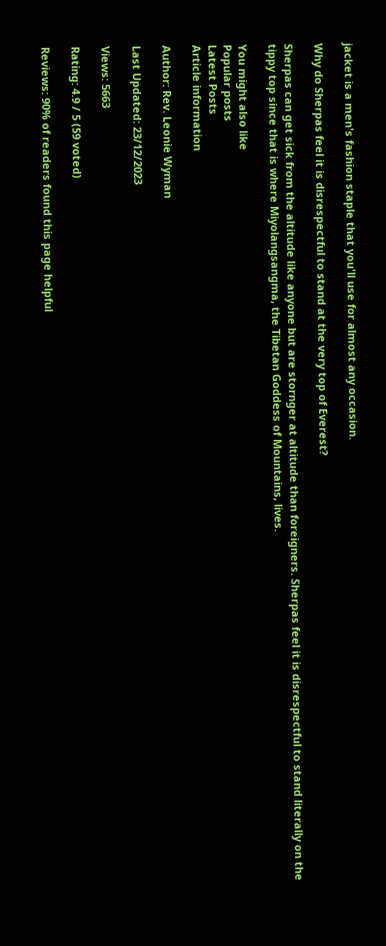jacket is a men's fashion staple that you'll use for almost any occasion.

Why do Sherpas feel it is disrespectful to stand at the very top of Everest?

Sherpas can get sick from the altitude like anyone but are stornger at altitude than foreigners. Sherpas feel it is disrespectful to stand literally on the tippy top since that is where Miyolangsangma, the Tibetan Goddess of Mountains, lives.

You might also like
Popular posts
Latest Posts
Article information

Author: Rev. Leonie Wyman

Last Updated: 23/12/2023

Views: 5663

Rating: 4.9 / 5 (59 voted)

Reviews: 90% of readers found this page helpful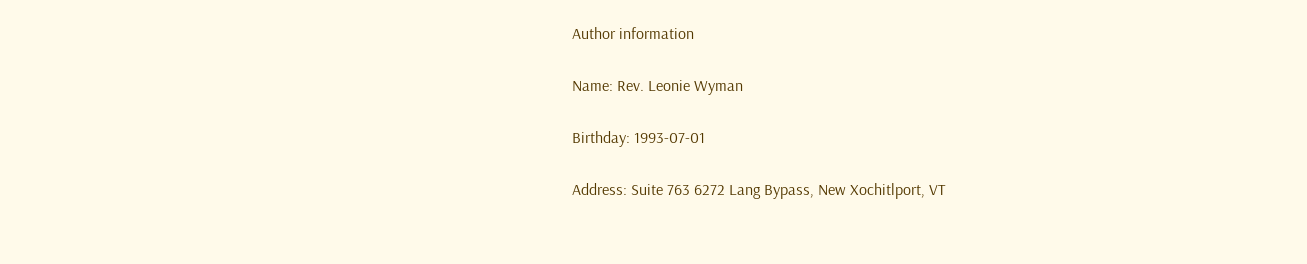Author information

Name: Rev. Leonie Wyman

Birthday: 1993-07-01

Address: Suite 763 6272 Lang Bypass, New Xochitlport, VT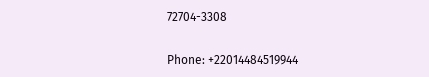72704-3308

Phone: +22014484519944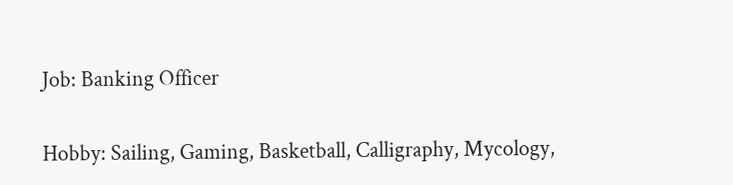Job: Banking Officer

Hobby: Sailing, Gaming, Basketball, Calligraphy, Mycology,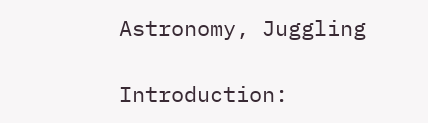Astronomy, Juggling

Introduction: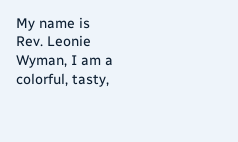My name is Rev. Leonie Wyman, I am a colorful, tasty,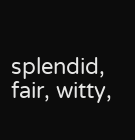splendid, fair, witty,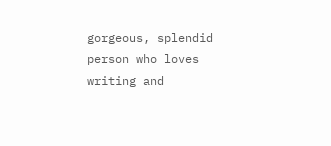gorgeous, splendid person who loves writing and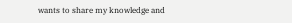wants to share my knowledge and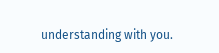understanding with you.